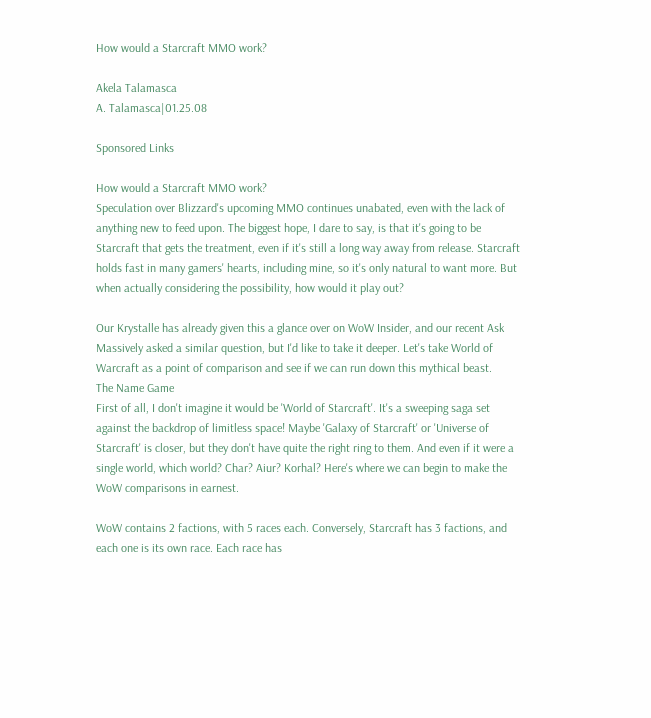How would a Starcraft MMO work?

Akela Talamasca
A. Talamasca|01.25.08

Sponsored Links

How would a Starcraft MMO work?
Speculation over Blizzard's upcoming MMO continues unabated, even with the lack of anything new to feed upon. The biggest hope, I dare to say, is that it's going to be Starcraft that gets the treatment, even if it's still a long way away from release. Starcraft holds fast in many gamers' hearts, including mine, so it's only natural to want more. But when actually considering the possibility, how would it play out?

Our Krystalle has already given this a glance over on WoW Insider, and our recent Ask Massively asked a similar question, but I'd like to take it deeper. Let's take World of Warcraft as a point of comparison and see if we can run down this mythical beast.
The Name Game
First of all, I don't imagine it would be 'World of Starcraft'. It's a sweeping saga set against the backdrop of limitless space! Maybe 'Galaxy of Starcraft' or 'Universe of Starcraft' is closer, but they don't have quite the right ring to them. And even if it were a single world, which world? Char? Aiur? Korhal? Here's where we can begin to make the WoW comparisons in earnest.

WoW contains 2 factions, with 5 races each. Conversely, Starcraft has 3 factions, and each one is its own race. Each race has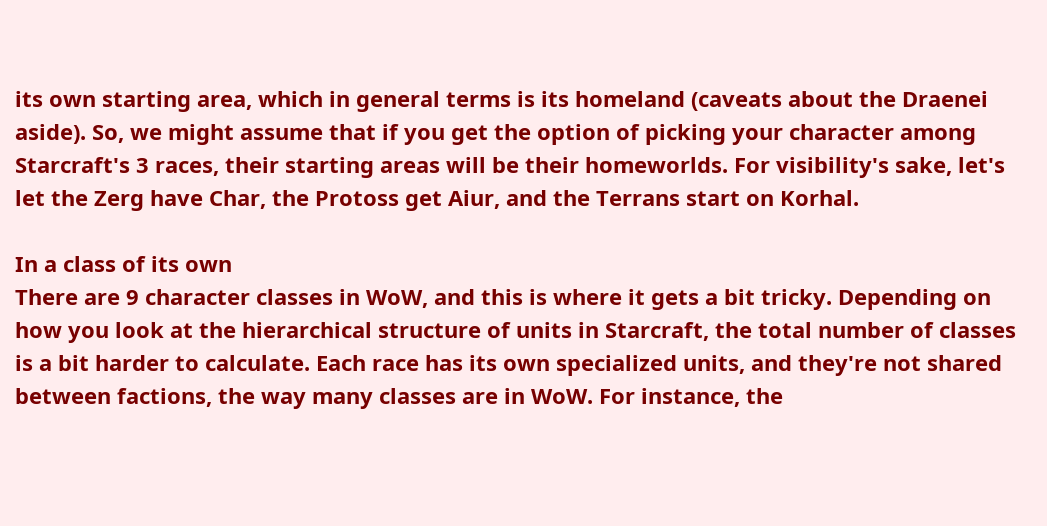its own starting area, which in general terms is its homeland (caveats about the Draenei aside). So, we might assume that if you get the option of picking your character among Starcraft's 3 races, their starting areas will be their homeworlds. For visibility's sake, let's let the Zerg have Char, the Protoss get Aiur, and the Terrans start on Korhal.

In a class of its own
There are 9 character classes in WoW, and this is where it gets a bit tricky. Depending on how you look at the hierarchical structure of units in Starcraft, the total number of classes is a bit harder to calculate. Each race has its own specialized units, and they're not shared between factions, the way many classes are in WoW. For instance, the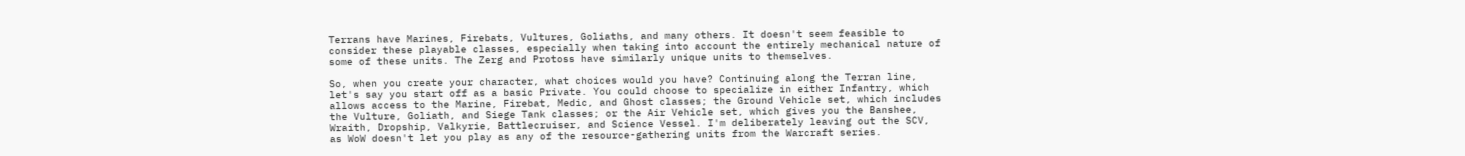Terrans have Marines, Firebats, Vultures, Goliaths, and many others. It doesn't seem feasible to consider these playable classes, especially when taking into account the entirely mechanical nature of some of these units. The Zerg and Protoss have similarly unique units to themselves.

So, when you create your character, what choices would you have? Continuing along the Terran line, let's say you start off as a basic Private. You could choose to specialize in either Infantry, which allows access to the Marine, Firebat, Medic, and Ghost classes; the Ground Vehicle set, which includes the Vulture, Goliath, and Siege Tank classes; or the Air Vehicle set, which gives you the Banshee, Wraith, Dropship, Valkyrie, Battlecruiser, and Science Vessel. I'm deliberately leaving out the SCV, as WoW doesn't let you play as any of the resource-gathering units from the Warcraft series.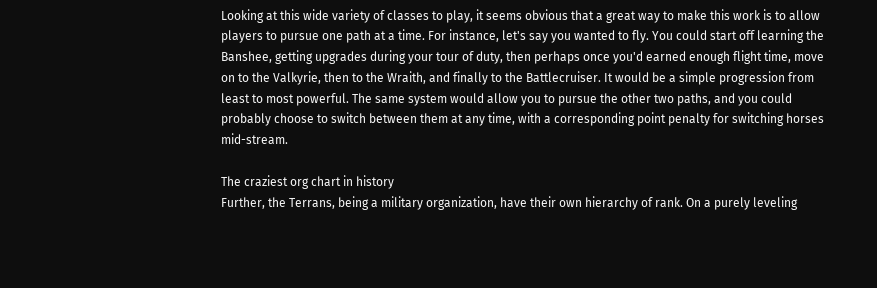Looking at this wide variety of classes to play, it seems obvious that a great way to make this work is to allow players to pursue one path at a time. For instance, let's say you wanted to fly. You could start off learning the Banshee, getting upgrades during your tour of duty, then perhaps once you'd earned enough flight time, move on to the Valkyrie, then to the Wraith, and finally to the Battlecruiser. It would be a simple progression from least to most powerful. The same system would allow you to pursue the other two paths, and you could probably choose to switch between them at any time, with a corresponding point penalty for switching horses mid-stream.

The craziest org chart in history
Further, the Terrans, being a military organization, have their own hierarchy of rank. On a purely leveling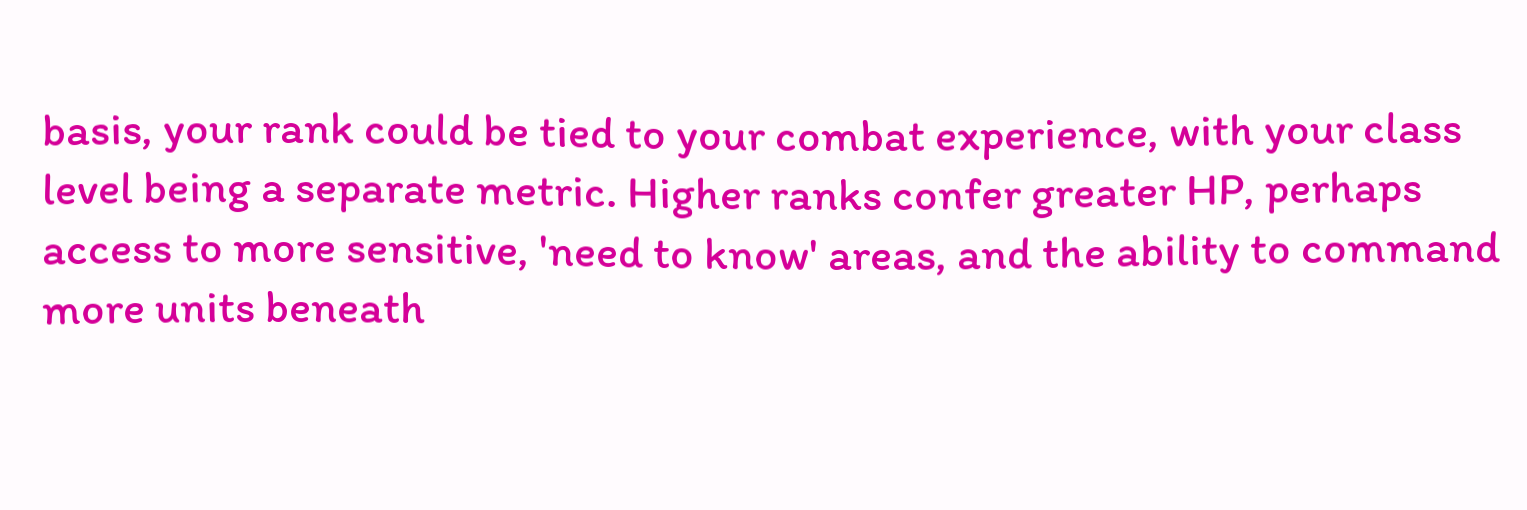basis, your rank could be tied to your combat experience, with your class level being a separate metric. Higher ranks confer greater HP, perhaps access to more sensitive, 'need to know' areas, and the ability to command more units beneath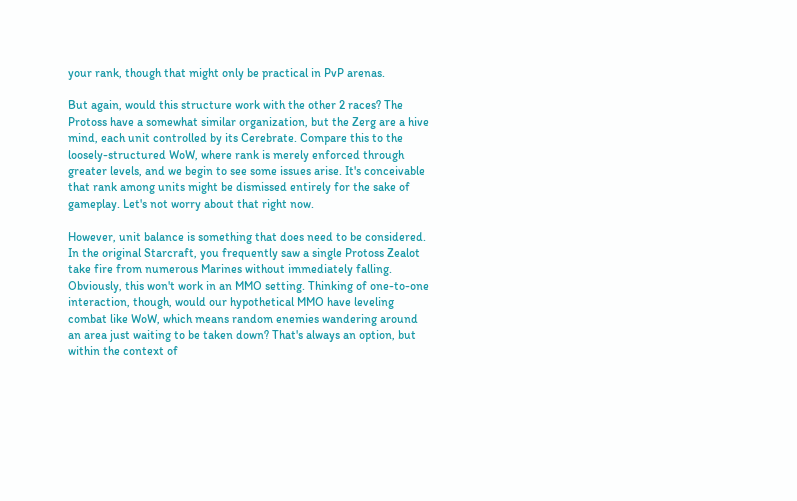your rank, though that might only be practical in PvP arenas.

But again, would this structure work with the other 2 races? The Protoss have a somewhat similar organization, but the Zerg are a hive mind, each unit controlled by its Cerebrate. Compare this to the loosely-structured WoW, where rank is merely enforced through greater levels, and we begin to see some issues arise. It's conceivable that rank among units might be dismissed entirely for the sake of gameplay. Let's not worry about that right now.

However, unit balance is something that does need to be considered. In the original Starcraft, you frequently saw a single Protoss Zealot take fire from numerous Marines without immediately falling. Obviously, this won't work in an MMO setting. Thinking of one-to-one interaction, though, would our hypothetical MMO have leveling combat like WoW, which means random enemies wandering around an area just waiting to be taken down? That's always an option, but within the context of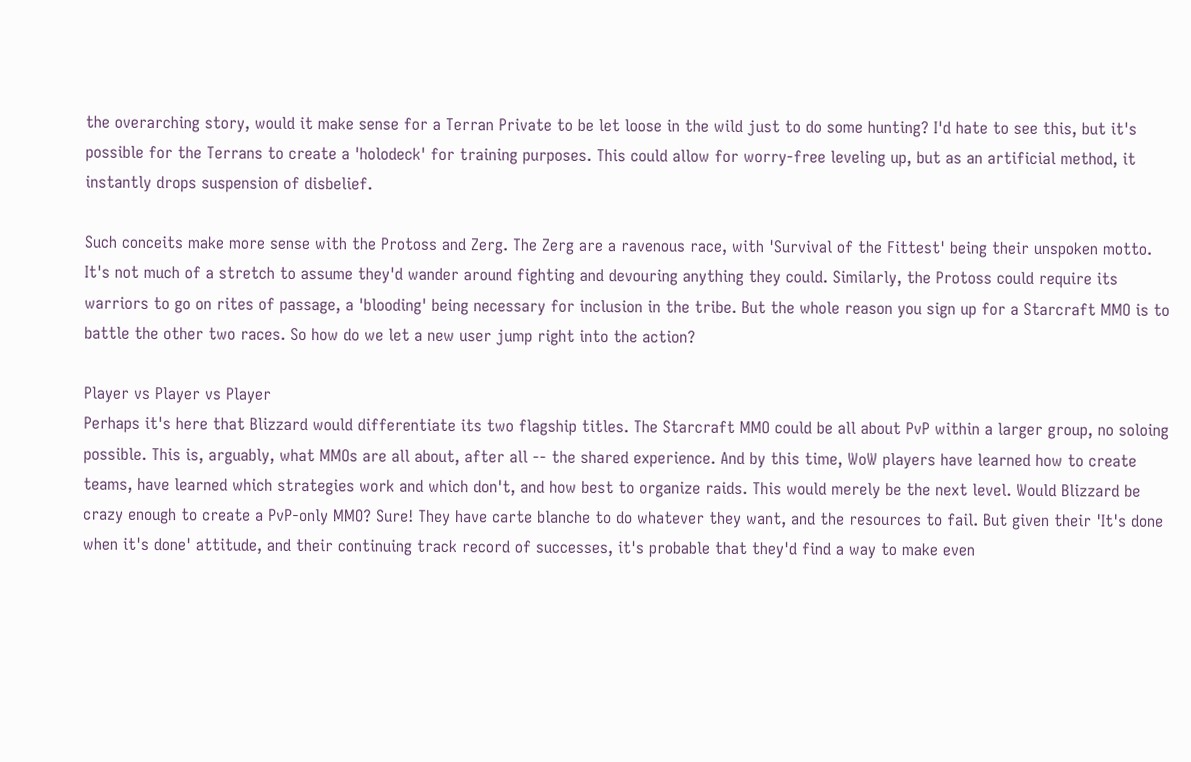the overarching story, would it make sense for a Terran Private to be let loose in the wild just to do some hunting? I'd hate to see this, but it's possible for the Terrans to create a 'holodeck' for training purposes. This could allow for worry-free leveling up, but as an artificial method, it instantly drops suspension of disbelief.

Such conceits make more sense with the Protoss and Zerg. The Zerg are a ravenous race, with 'Survival of the Fittest' being their unspoken motto. It's not much of a stretch to assume they'd wander around fighting and devouring anything they could. Similarly, the Protoss could require its warriors to go on rites of passage, a 'blooding' being necessary for inclusion in the tribe. But the whole reason you sign up for a Starcraft MMO is to battle the other two races. So how do we let a new user jump right into the action?

Player vs Player vs Player
Perhaps it's here that Blizzard would differentiate its two flagship titles. The Starcraft MMO could be all about PvP within a larger group, no soloing possible. This is, arguably, what MMOs are all about, after all -- the shared experience. And by this time, WoW players have learned how to create teams, have learned which strategies work and which don't, and how best to organize raids. This would merely be the next level. Would Blizzard be crazy enough to create a PvP-only MMO? Sure! They have carte blanche to do whatever they want, and the resources to fail. But given their 'It's done when it's done' attitude, and their continuing track record of successes, it's probable that they'd find a way to make even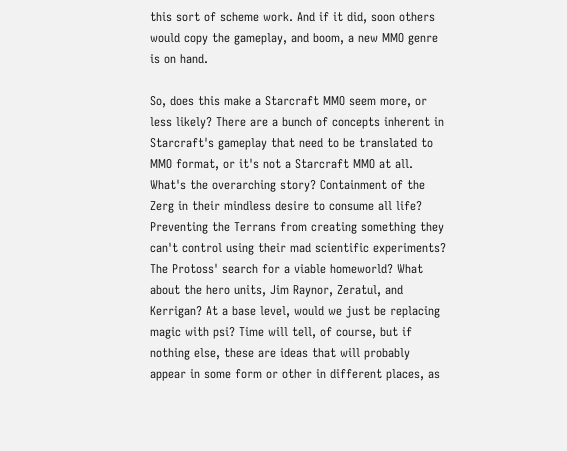this sort of scheme work. And if it did, soon others would copy the gameplay, and boom, a new MMO genre is on hand.

So, does this make a Starcraft MMO seem more, or less likely? There are a bunch of concepts inherent in Starcraft's gameplay that need to be translated to MMO format, or it's not a Starcraft MMO at all. What's the overarching story? Containment of the Zerg in their mindless desire to consume all life? Preventing the Terrans from creating something they can't control using their mad scientific experiments? The Protoss' search for a viable homeworld? What about the hero units, Jim Raynor, Zeratul, and Kerrigan? At a base level, would we just be replacing magic with psi? Time will tell, of course, but if nothing else, these are ideas that will probably appear in some form or other in different places, as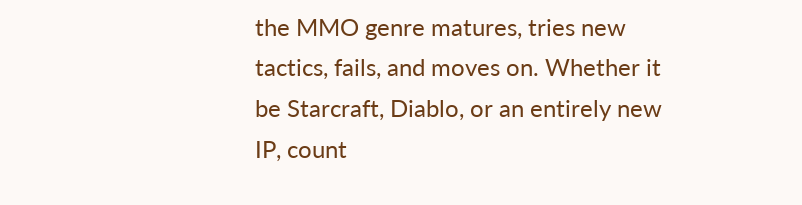the MMO genre matures, tries new tactics, fails, and moves on. Whether it be Starcraft, Diablo, or an entirely new IP, count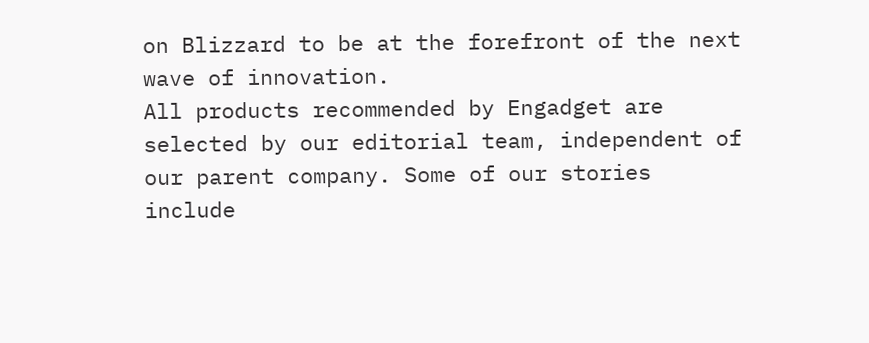on Blizzard to be at the forefront of the next wave of innovation.
All products recommended by Engadget are selected by our editorial team, independent of our parent company. Some of our stories include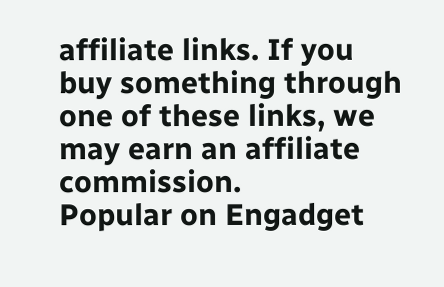affiliate links. If you buy something through one of these links, we may earn an affiliate commission.
Popular on Engadget